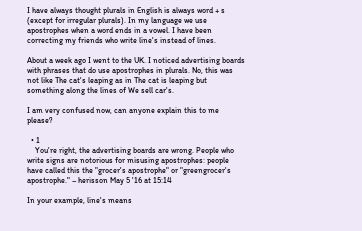I have always thought plurals in English is always word + s (except for irregular plurals). In my language we use apostrophes when a word ends in a vowel. I have been correcting my friends who write line's instead of lines.

About a week ago I went to the UK. I noticed advertising boards with phrases that do use apostrophes in plurals. No, this was not like The cat's leaping as in The cat is leaping but something along the lines of We sell car's.

I am very confused now, can anyone explain this to me please?

  • 1
    You're right, the advertising boards are wrong. People who write signs are notorious for misusing apostrophes: people have called this the "grocer's apostrophe" or "greengrocer's apostrophe." – herisson May 5 '16 at 15:14

In your example, line's means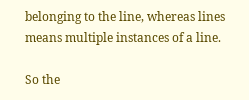belonging to the line, whereas lines means multiple instances of a line.

So the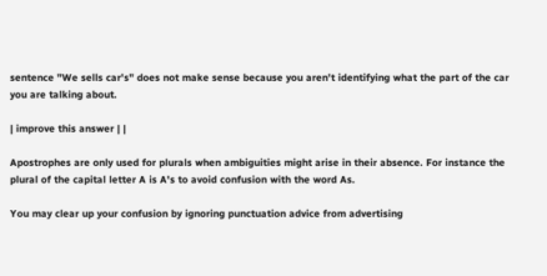sentence "We sells car's" does not make sense because you aren't identifying what the part of the car you are talking about.

| improve this answer | |

Apostrophes are only used for plurals when ambiguities might arise in their absence. For instance the plural of the capital letter A is A's to avoid confusion with the word As.

You may clear up your confusion by ignoring punctuation advice from advertising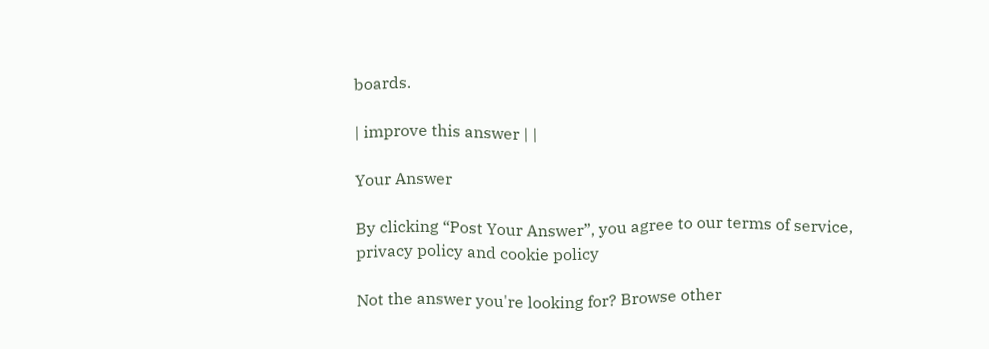boards.

| improve this answer | |

Your Answer

By clicking “Post Your Answer”, you agree to our terms of service, privacy policy and cookie policy

Not the answer you're looking for? Browse other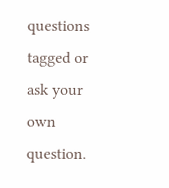questions tagged or ask your own question.